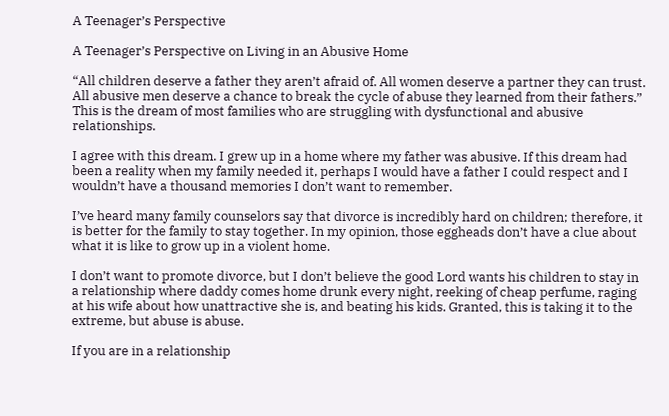A Teenager’s Perspective

A Teenager’s Perspective on Living in an Abusive Home

“All children deserve a father they aren’t afraid of. All women deserve a partner they can trust. All abusive men deserve a chance to break the cycle of abuse they learned from their fathers.” This is the dream of most families who are struggling with dysfunctional and abusive relationships.

I agree with this dream. I grew up in a home where my father was abusive. If this dream had been a reality when my family needed it, perhaps I would have a father I could respect and I wouldn’t have a thousand memories I don’t want to remember.

I’ve heard many family counselors say that divorce is incredibly hard on children; therefore, it is better for the family to stay together. In my opinion, those eggheads don’t have a clue about what it is like to grow up in a violent home.

I don’t want to promote divorce, but I don’t believe the good Lord wants his children to stay in a relationship where daddy comes home drunk every night, reeking of cheap perfume, raging at his wife about how unattractive she is, and beating his kids. Granted, this is taking it to the extreme, but abuse is abuse.

If you are in a relationship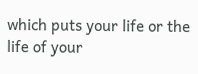which puts your life or the life of your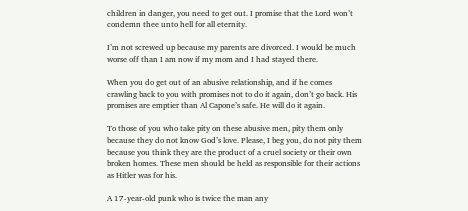children in danger, you need to get out. I promise that the Lord won’t condemn thee unto hell for all eternity.

I’m not screwed up because my parents are divorced. I would be much worse off than I am now if my mom and I had stayed there.

When you do get out of an abusive relationship, and if he comes crawling back to you with promises not to do it again, don’t go back. His promises are emptier than Al Capone’s safe. He will do it again.

To those of you who take pity on these abusive men, pity them only because they do not know God’s love. Please, I beg you, do not pity them because you think they are the product of a cruel society or their own broken homes. These men should be held as responsible for their actions as Hitler was for his.

A 17-year-old punk who is twice the man any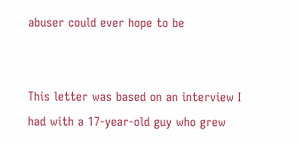abuser could ever hope to be


This letter was based on an interview I had with a 17-year-old guy who grew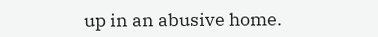up in an abusive home.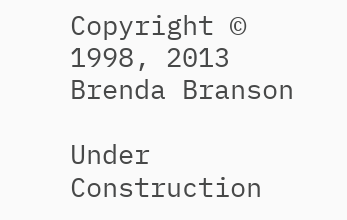Copyright © 1998, 2013 Brenda Branson

Under Construction